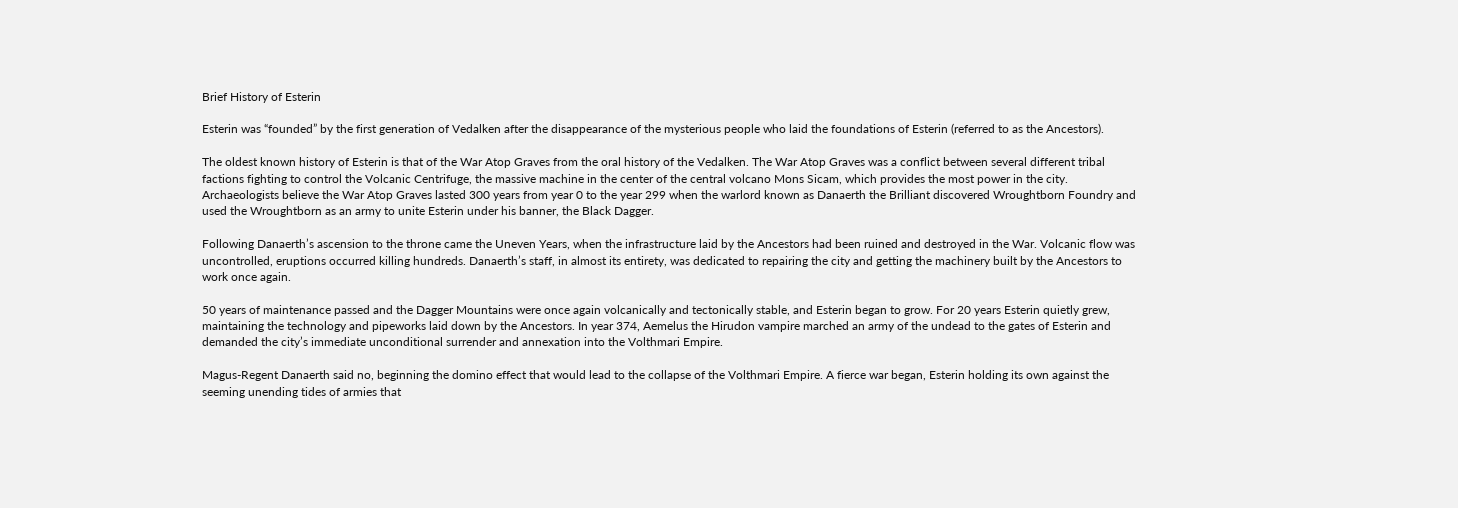Brief History of Esterin

Esterin was “founded” by the first generation of Vedalken after the disappearance of the mysterious people who laid the foundations of Esterin (referred to as the Ancestors).

The oldest known history of Esterin is that of the War Atop Graves from the oral history of the Vedalken. The War Atop Graves was a conflict between several different tribal factions fighting to control the Volcanic Centrifuge, the massive machine in the center of the central volcano Mons Sicam, which provides the most power in the city. Archaeologists believe the War Atop Graves lasted 300 years from year 0 to the year 299 when the warlord known as Danaerth the Brilliant discovered Wroughtborn Foundry and used the Wroughtborn as an army to unite Esterin under his banner, the Black Dagger.

Following Danaerth’s ascension to the throne came the Uneven Years, when the infrastructure laid by the Ancestors had been ruined and destroyed in the War. Volcanic flow was uncontrolled, eruptions occurred killing hundreds. Danaerth’s staff, in almost its entirety, was dedicated to repairing the city and getting the machinery built by the Ancestors to work once again.

50 years of maintenance passed and the Dagger Mountains were once again volcanically and tectonically stable, and Esterin began to grow. For 20 years Esterin quietly grew, maintaining the technology and pipeworks laid down by the Ancestors. In year 374, Aemelus the Hirudon vampire marched an army of the undead to the gates of Esterin and demanded the city’s immediate unconditional surrender and annexation into the Volthmari Empire.

Magus-Regent Danaerth said no, beginning the domino effect that would lead to the collapse of the Volthmari Empire. A fierce war began, Esterin holding its own against the seeming unending tides of armies that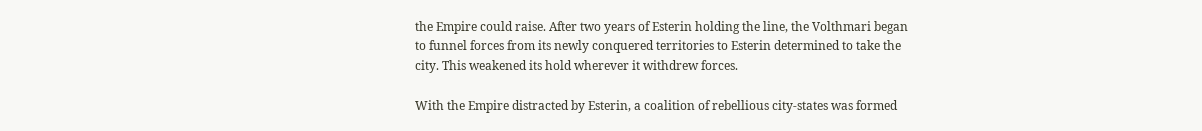the Empire could raise. After two years of Esterin holding the line, the Volthmari began to funnel forces from its newly conquered territories to Esterin determined to take the city. This weakened its hold wherever it withdrew forces.

With the Empire distracted by Esterin, a coalition of rebellious city-states was formed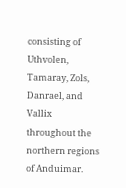consisting of Uthvolen, Tamaray, Zols, Danrael, and Vallix throughout the northern regions of Anduimar.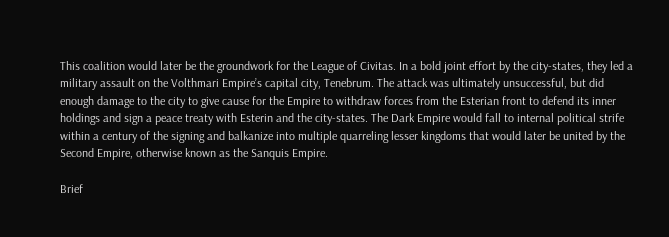This coalition would later be the groundwork for the League of Civitas. In a bold joint effort by the city-states, they led a military assault on the Volthmari Empire’s capital city, Tenebrum. The attack was ultimately unsuccessful, but did enough damage to the city to give cause for the Empire to withdraw forces from the Esterian front to defend its inner holdings and sign a peace treaty with Esterin and the city-states. The Dark Empire would fall to internal political strife within a century of the signing and balkanize into multiple quarreling lesser kingdoms that would later be united by the Second Empire, otherwise known as the Sanquis Empire.

Brief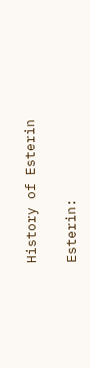History of Esterin

Esterin: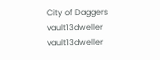City of Daggers vault13dweller vault13dweller